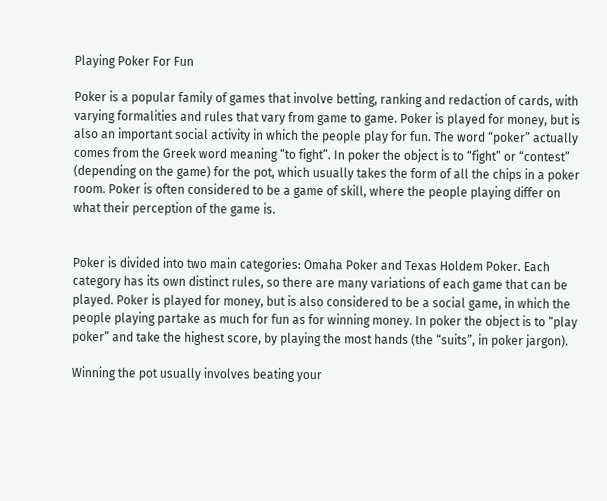Playing Poker For Fun

Poker is a popular family of games that involve betting, ranking and redaction of cards, with varying formalities and rules that vary from game to game. Poker is played for money, but is also an important social activity in which the people play for fun. The word “poker” actually comes from the Greek word meaning “to fight”. In poker the object is to “fight” or “contest” (depending on the game) for the pot, which usually takes the form of all the chips in a poker room. Poker is often considered to be a game of skill, where the people playing differ on what their perception of the game is.


Poker is divided into two main categories: Omaha Poker and Texas Holdem Poker. Each category has its own distinct rules, so there are many variations of each game that can be played. Poker is played for money, but is also considered to be a social game, in which the people playing partake as much for fun as for winning money. In poker the object is to “play poker” and take the highest score, by playing the most hands (the “suits”, in poker jargon).

Winning the pot usually involves beating your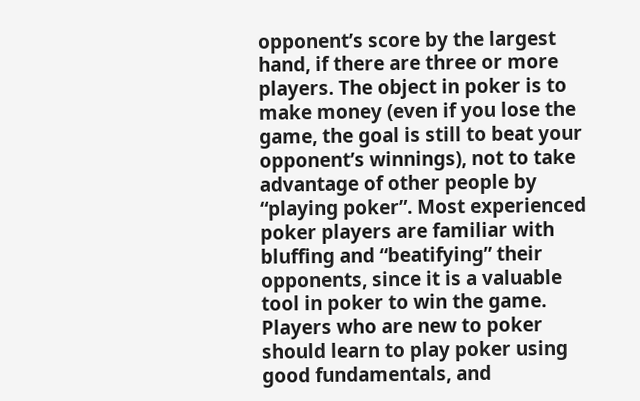opponent’s score by the largest hand, if there are three or more players. The object in poker is to make money (even if you lose the game, the goal is still to beat your opponent’s winnings), not to take advantage of other people by “playing poker”. Most experienced poker players are familiar with bluffing and “beatifying” their opponents, since it is a valuable tool in poker to win the game. Players who are new to poker should learn to play poker using good fundamentals, and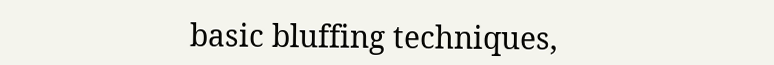basic bluffing techniques,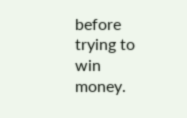before trying to win money.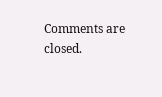Comments are closed.